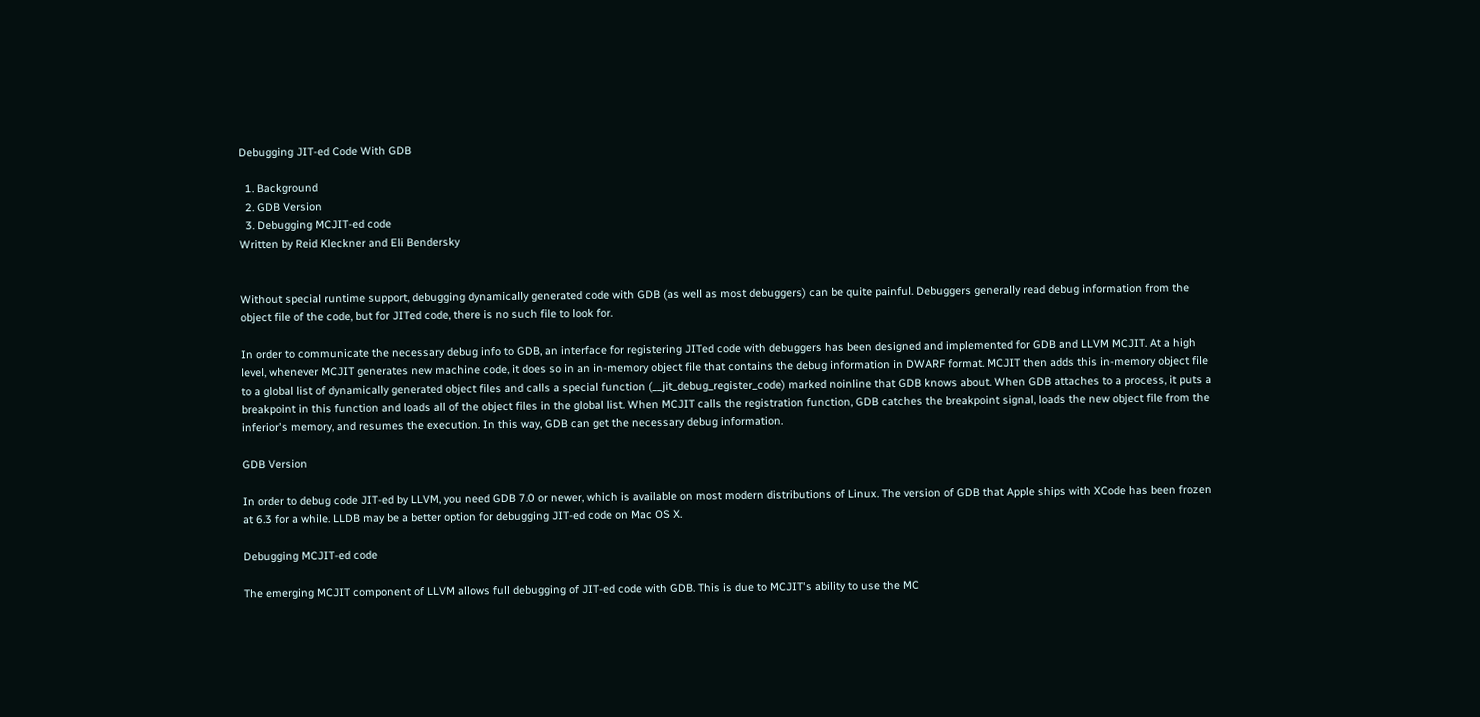Debugging JIT-ed Code With GDB

  1. Background
  2. GDB Version
  3. Debugging MCJIT-ed code
Written by Reid Kleckner and Eli Bendersky


Without special runtime support, debugging dynamically generated code with GDB (as well as most debuggers) can be quite painful. Debuggers generally read debug information from the object file of the code, but for JITed code, there is no such file to look for.

In order to communicate the necessary debug info to GDB, an interface for registering JITed code with debuggers has been designed and implemented for GDB and LLVM MCJIT. At a high level, whenever MCJIT generates new machine code, it does so in an in-memory object file that contains the debug information in DWARF format. MCJIT then adds this in-memory object file to a global list of dynamically generated object files and calls a special function (__jit_debug_register_code) marked noinline that GDB knows about. When GDB attaches to a process, it puts a breakpoint in this function and loads all of the object files in the global list. When MCJIT calls the registration function, GDB catches the breakpoint signal, loads the new object file from the inferior's memory, and resumes the execution. In this way, GDB can get the necessary debug information.

GDB Version

In order to debug code JIT-ed by LLVM, you need GDB 7.0 or newer, which is available on most modern distributions of Linux. The version of GDB that Apple ships with XCode has been frozen at 6.3 for a while. LLDB may be a better option for debugging JIT-ed code on Mac OS X.

Debugging MCJIT-ed code

The emerging MCJIT component of LLVM allows full debugging of JIT-ed code with GDB. This is due to MCJIT's ability to use the MC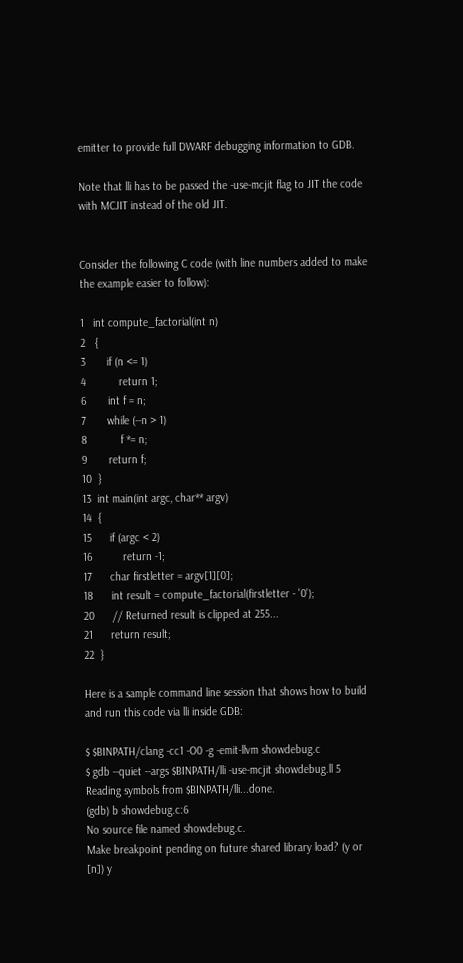emitter to provide full DWARF debugging information to GDB.

Note that lli has to be passed the -use-mcjit flag to JIT the code with MCJIT instead of the old JIT.


Consider the following C code (with line numbers added to make the example easier to follow):

1   int compute_factorial(int n)
2   {
3       if (n <= 1)
4           return 1;
6       int f = n;
7       while (--n > 1)
8           f *= n;
9       return f;
10  }
13  int main(int argc, char** argv)
14  {
15      if (argc < 2)
16          return -1;
17      char firstletter = argv[1][0];
18      int result = compute_factorial(firstletter - '0');
20      // Returned result is clipped at 255...
21      return result;
22  }

Here is a sample command line session that shows how to build and run this code via lli inside GDB:

$ $BINPATH/clang -cc1 -O0 -g -emit-llvm showdebug.c
$ gdb --quiet --args $BINPATH/lli -use-mcjit showdebug.ll 5
Reading symbols from $BINPATH/lli...done.
(gdb) b showdebug.c:6
No source file named showdebug.c.
Make breakpoint pending on future shared library load? (y or [n]) y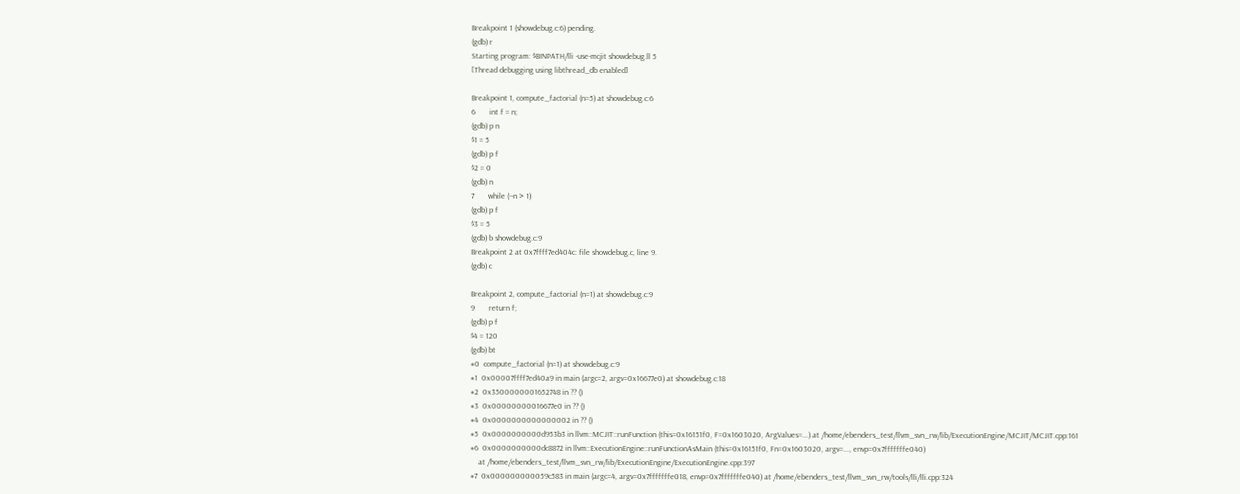Breakpoint 1 (showdebug.c:6) pending.
(gdb) r
Starting program: $BINPATH/lli -use-mcjit showdebug.ll 5
[Thread debugging using libthread_db enabled]

Breakpoint 1, compute_factorial (n=5) at showdebug.c:6
6       int f = n;
(gdb) p n
$1 = 5
(gdb) p f
$2 = 0
(gdb) n
7       while (--n > 1)
(gdb) p f
$3 = 5
(gdb) b showdebug.c:9
Breakpoint 2 at 0x7ffff7ed404c: file showdebug.c, line 9.
(gdb) c

Breakpoint 2, compute_factorial (n=1) at showdebug.c:9
9       return f;
(gdb) p f
$4 = 120
(gdb) bt
#0  compute_factorial (n=1) at showdebug.c:9
#1  0x00007ffff7ed40a9 in main (argc=2, argv=0x16677e0) at showdebug.c:18
#2  0x3500000001652748 in ?? ()
#3  0x00000000016677e0 in ?? ()
#4  0x0000000000000002 in ?? ()
#5  0x0000000000d953b3 in llvm::MCJIT::runFunction (this=0x16151f0, F=0x1603020, ArgValues=...) at /home/ebenders_test/llvm_svn_rw/lib/ExecutionEngine/MCJIT/MCJIT.cpp:161
#6  0x0000000000dc8872 in llvm::ExecutionEngine::runFunctionAsMain (this=0x16151f0, Fn=0x1603020, argv=..., envp=0x7fffffffe040)
    at /home/ebenders_test/llvm_svn_rw/lib/ExecutionEngine/ExecutionEngine.cpp:397
#7  0x000000000059c583 in main (argc=4, argv=0x7fffffffe018, envp=0x7fffffffe040) at /home/ebenders_test/llvm_svn_rw/tools/lli/lli.cpp:324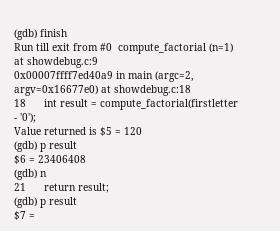(gdb) finish
Run till exit from #0  compute_factorial (n=1) at showdebug.c:9
0x00007ffff7ed40a9 in main (argc=2, argv=0x16677e0) at showdebug.c:18
18      int result = compute_factorial(firstletter - '0');
Value returned is $5 = 120
(gdb) p result
$6 = 23406408
(gdb) n
21      return result;
(gdb) p result
$7 =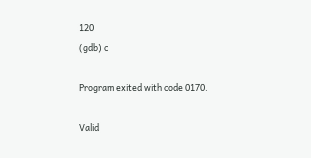120
(gdb) c

Program exited with code 0170.

Valid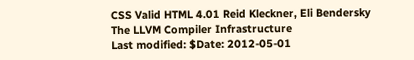CSS Valid HTML 4.01 Reid Kleckner, Eli Bendersky
The LLVM Compiler Infrastructure
Last modified: $Date: 2012-05-01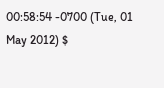00:58:54 -0700 (Tue, 01 May 2012) $